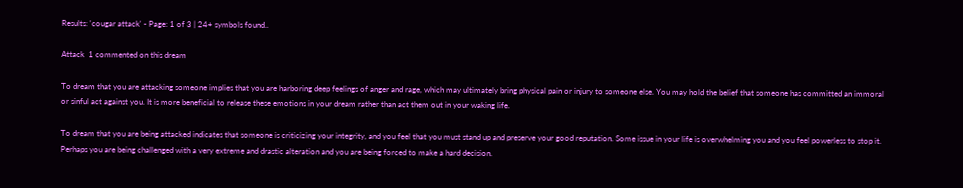Results: 'cougar attack' - Page: 1 of 3 | 24+ symbols found..

Attack  1 commented on this dream

To dream that you are attacking someone implies that you are harboring deep feelings of anger and rage, which may ultimately bring physical pain or injury to someone else. You may hold the belief that someone has committed an immoral or sinful act against you. It is more beneficial to release these emotions in your dream rather than act them out in your waking life.

To dream that you are being attacked indicates that someone is criticizing your integrity, and you feel that you must stand up and preserve your good reputation. Some issue in your life is overwhelming you and you feel powerless to stop it. Perhaps you are being challenged with a very extreme and drastic alteration and you are being forced to make a hard decision.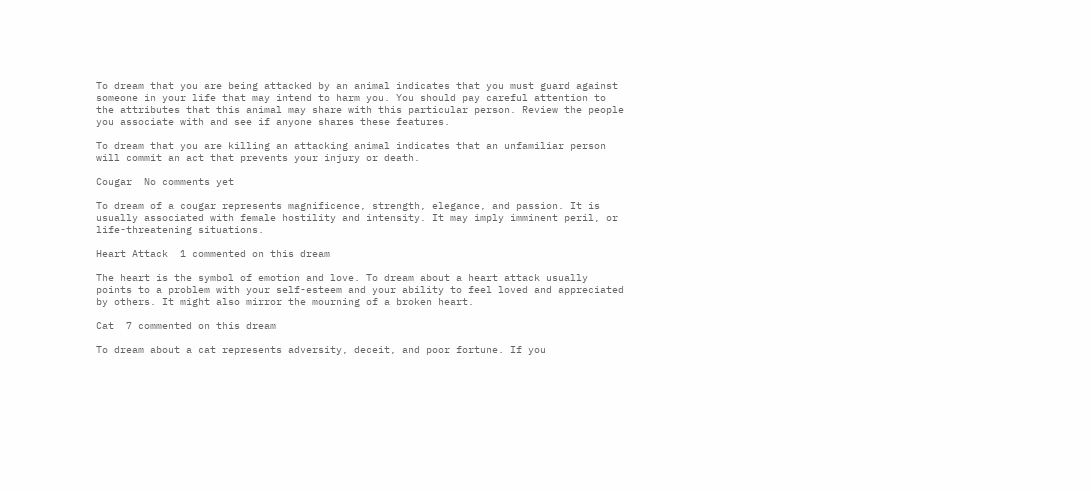To dream that you are being attacked by an animal indicates that you must guard against someone in your life that may intend to harm you. You should pay careful attention to the attributes that this animal may share with this particular person. Review the people you associate with and see if anyone shares these features.

To dream that you are killing an attacking animal indicates that an unfamiliar person will commit an act that prevents your injury or death.

Cougar  No comments yet

To dream of a cougar represents magnificence, strength, elegance, and passion. It is usually associated with female hostility and intensity. It may imply imminent peril, or life-threatening situations.

Heart Attack  1 commented on this dream

The heart is the symbol of emotion and love. To dream about a heart attack usually points to a problem with your self-esteem and your ability to feel loved and appreciated by others. It might also mirror the mourning of a broken heart.

Cat  7 commented on this dream

To dream about a cat represents adversity, deceit, and poor fortune. If you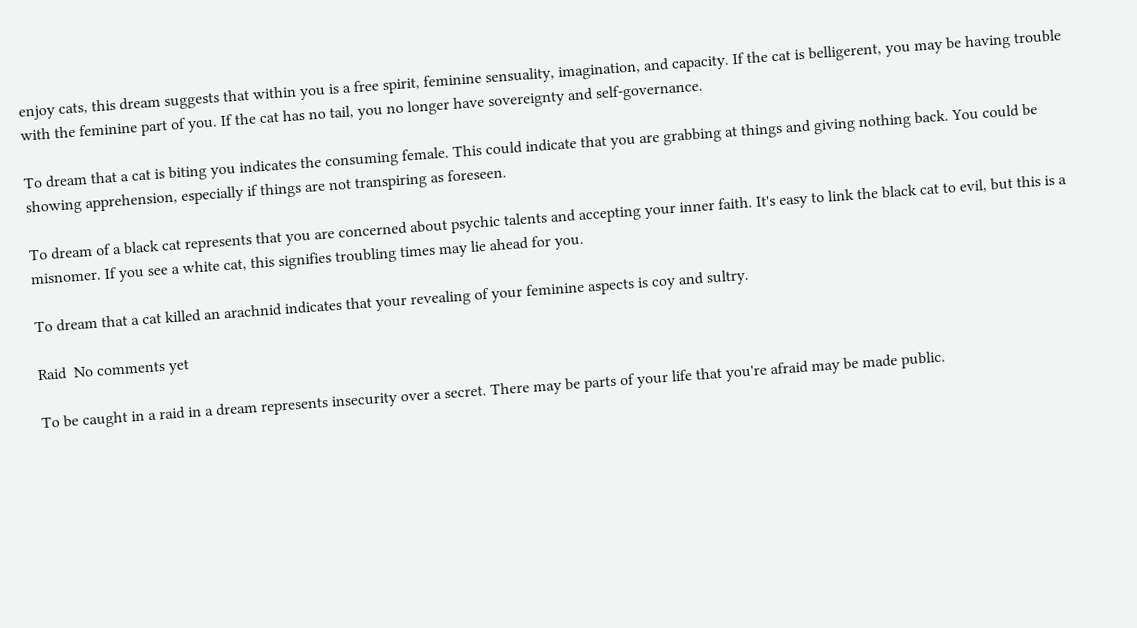enjoy cats, this dream suggests that within you is a free spirit, feminine sensuality, imagination, and capacity. If the cat is belligerent, you may be having trouble with the feminine part of you. If the cat has no tail, you no longer have sovereignty and self-governance.

To dream that a cat is biting you indicates the consuming female. This could indicate that you are grabbing at things and giving nothing back. You could be showing apprehension, especially if things are not transpiring as foreseen.

To dream of a black cat represents that you are concerned about psychic talents and accepting your inner faith. It's easy to link the black cat to evil, but this is a misnomer. If you see a white cat, this signifies troubling times may lie ahead for you.

To dream that a cat killed an arachnid indicates that your revealing of your feminine aspects is coy and sultry.

Raid  No comments yet

To be caught in a raid in a dream represents insecurity over a secret. There may be parts of your life that you're afraid may be made public.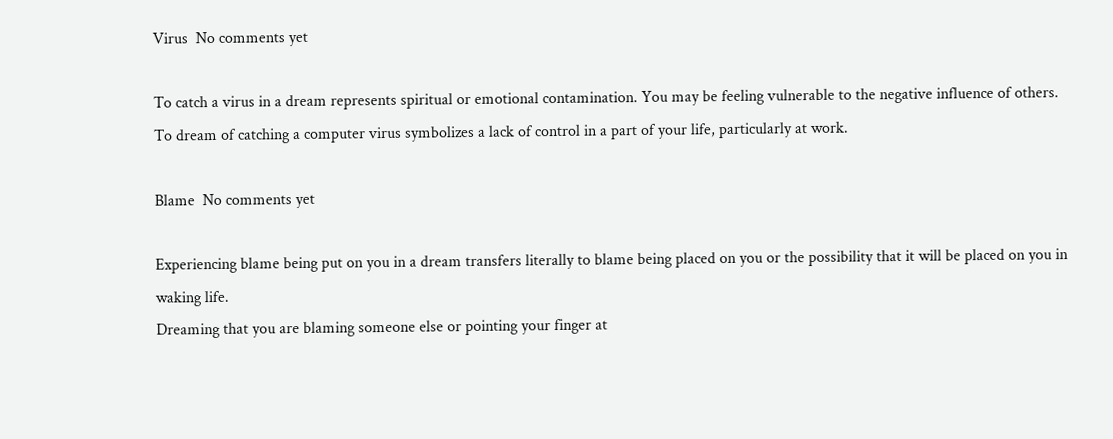Virus  No comments yet

To catch a virus in a dream represents spiritual or emotional contamination. You may be feeling vulnerable to the negative influence of others.
To dream of catching a computer virus symbolizes a lack of control in a part of your life, particularly at work.

Blame  No comments yet

Experiencing blame being put on you in a dream transfers literally to blame being placed on you or the possibility that it will be placed on you in waking life.
Dreaming that you are blaming someone else or pointing your finger at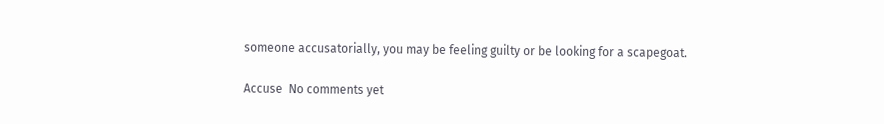someone accusatorially, you may be feeling guilty or be looking for a scapegoat.

Accuse  No comments yet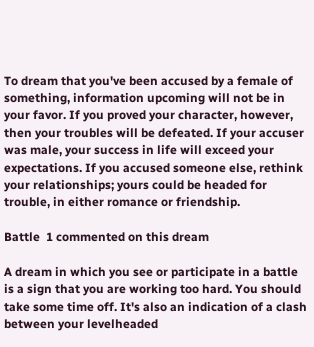To dream that you've been accused by a female of something, information upcoming will not be in your favor. If you proved your character, however, then your troubles will be defeated. If your accuser was male, your success in life will exceed your expectations. If you accused someone else, rethink your relationships; yours could be headed for trouble, in either romance or friendship.

Battle  1 commented on this dream

A dream in which you see or participate in a battle is a sign that you are working too hard. You should take some time off. It's also an indication of a clash between your levelheaded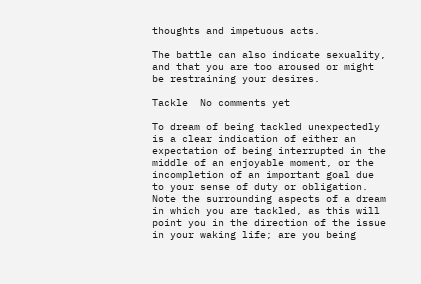thoughts and impetuous acts.

The battle can also indicate sexuality, and that you are too aroused or might be restraining your desires.

Tackle  No comments yet

To dream of being tackled unexpectedly is a clear indication of either an expectation of being interrupted in the middle of an enjoyable moment, or the incompletion of an important goal due to your sense of duty or obligation. Note the surrounding aspects of a dream in which you are tackled, as this will point you in the direction of the issue in your waking life; are you being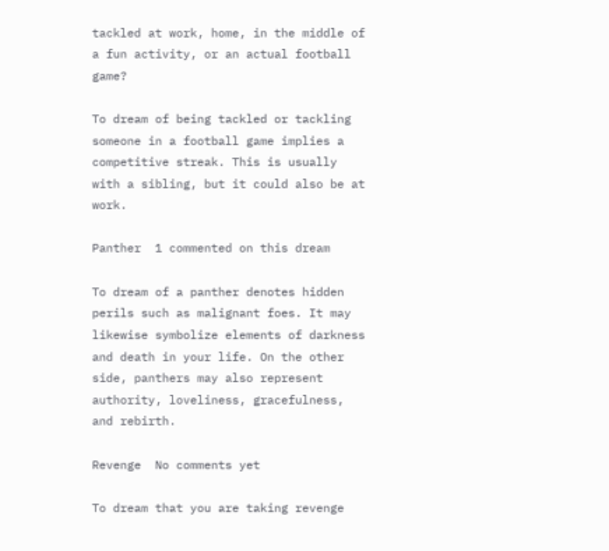tackled at work, home, in the middle of a fun activity, or an actual football game?

To dream of being tackled or tackling someone in a football game implies a competitive streak. This is usually with a sibling, but it could also be at work.

Panther  1 commented on this dream

To dream of a panther denotes hidden perils such as malignant foes. It may likewise symbolize elements of darkness and death in your life. On the other side, panthers may also represent authority, loveliness, gracefulness, and rebirth.

Revenge  No comments yet

To dream that you are taking revenge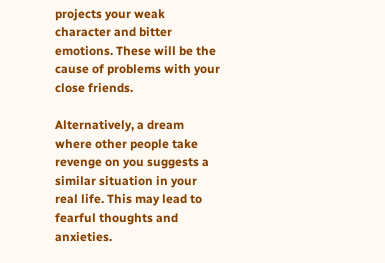projects your weak character and bitter emotions. These will be the cause of problems with your close friends.

Alternatively, a dream where other people take revenge on you suggests a similar situation in your real life. This may lead to fearful thoughts and anxieties.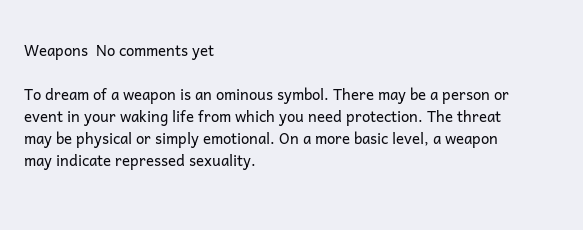Weapons  No comments yet

To dream of a weapon is an ominous symbol. There may be a person or event in your waking life from which you need protection. The threat may be physical or simply emotional. On a more basic level, a weapon may indicate repressed sexuality.